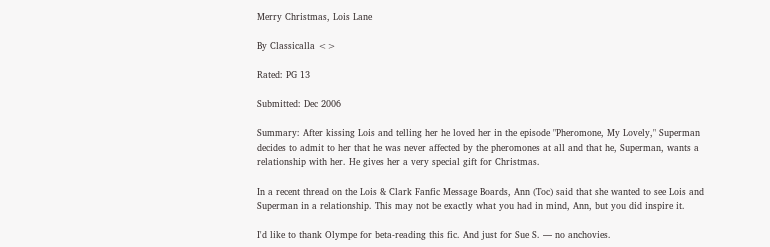Merry Christmas, Lois Lane

By Classicalla <>

Rated: PG 13

Submitted: Dec 2006

Summary: After kissing Lois and telling her he loved her in the episode "Pheromone, My Lovely," Superman decides to admit to her that he was never affected by the pheromones at all and that he, Superman, wants a relationship with her. He gives her a very special gift for Christmas.

In a recent thread on the Lois & Clark Fanfic Message Boards, Ann (Toc) said that she wanted to see Lois and Superman in a relationship. This may not be exactly what you had in mind, Ann, but you did inspire it.

I'd like to thank Olympe for beta-reading this fic. And just for Sue S. — no anchovies.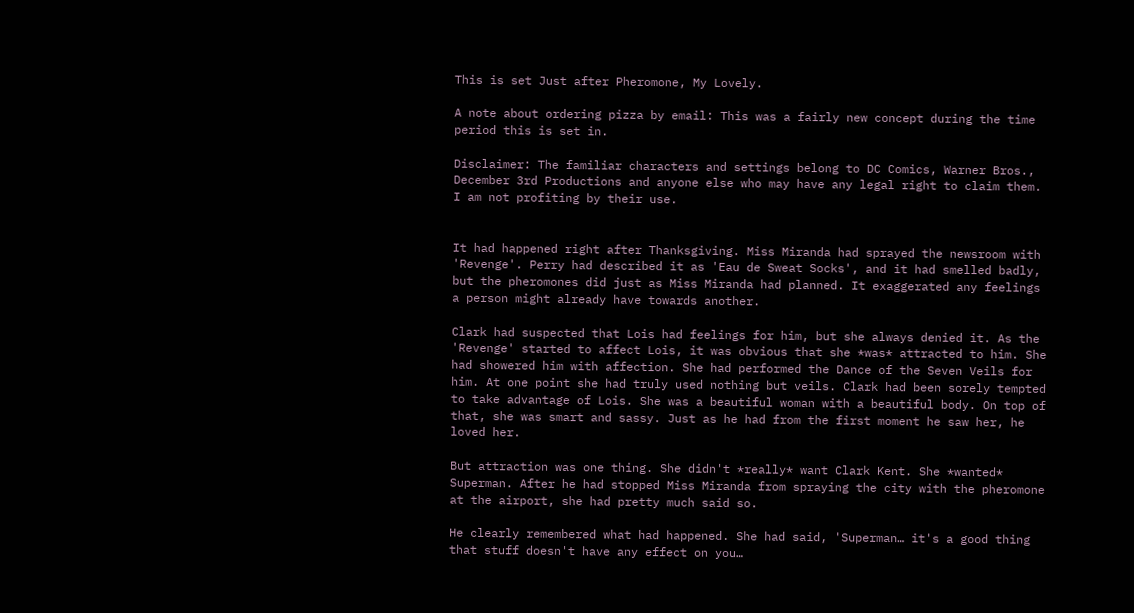This is set Just after Pheromone, My Lovely.

A note about ordering pizza by email: This was a fairly new concept during the time period this is set in.

Disclaimer: The familiar characters and settings belong to DC Comics, Warner Bros., December 3rd Productions and anyone else who may have any legal right to claim them. I am not profiting by their use.


It had happened right after Thanksgiving. Miss Miranda had sprayed the newsroom with 'Revenge'. Perry had described it as 'Eau de Sweat Socks', and it had smelled badly, but the pheromones did just as Miss Miranda had planned. It exaggerated any feelings a person might already have towards another.

Clark had suspected that Lois had feelings for him, but she always denied it. As the 'Revenge' started to affect Lois, it was obvious that she *was* attracted to him. She had showered him with affection. She had performed the Dance of the Seven Veils for him. At one point she had truly used nothing but veils. Clark had been sorely tempted to take advantage of Lois. She was a beautiful woman with a beautiful body. On top of that, she was smart and sassy. Just as he had from the first moment he saw her, he loved her.

But attraction was one thing. She didn't *really* want Clark Kent. She *wanted* Superman. After he had stopped Miss Miranda from spraying the city with the pheromone at the airport, she had pretty much said so.

He clearly remembered what had happened. She had said, 'Superman… it's a good thing that stuff doesn't have any effect on you…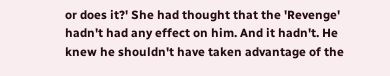or does it?' She had thought that the 'Revenge' hadn't had any effect on him. And it hadn't. He knew he shouldn't have taken advantage of the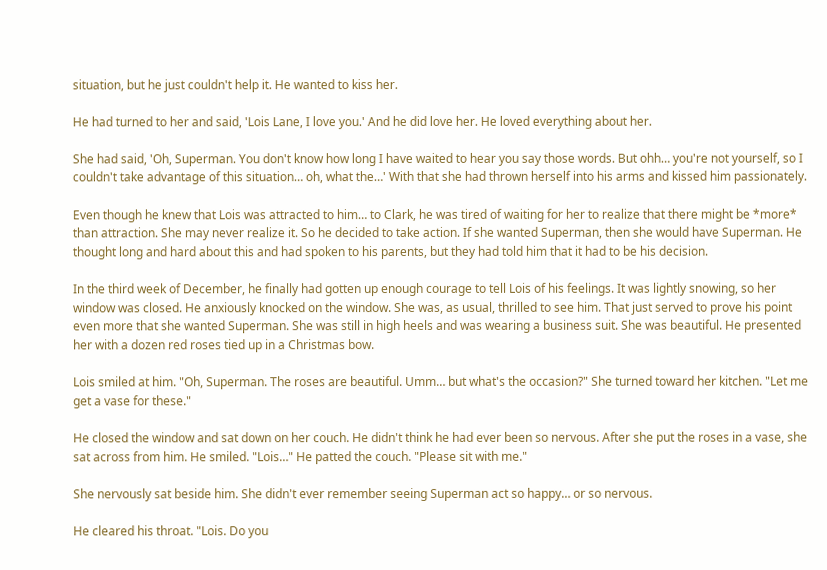situation, but he just couldn't help it. He wanted to kiss her.

He had turned to her and said, 'Lois Lane, I love you.' And he did love her. He loved everything about her.

She had said, 'Oh, Superman. You don't know how long I have waited to hear you say those words. But ohh… you're not yourself, so I couldn't take advantage of this situation… oh, what the…' With that she had thrown herself into his arms and kissed him passionately.

Even though he knew that Lois was attracted to him… to Clark, he was tired of waiting for her to realize that there might be *more* than attraction. She may never realize it. So he decided to take action. If she wanted Superman, then she would have Superman. He thought long and hard about this and had spoken to his parents, but they had told him that it had to be his decision.

In the third week of December, he finally had gotten up enough courage to tell Lois of his feelings. It was lightly snowing, so her window was closed. He anxiously knocked on the window. She was, as usual, thrilled to see him. That just served to prove his point even more that she wanted Superman. She was still in high heels and was wearing a business suit. She was beautiful. He presented her with a dozen red roses tied up in a Christmas bow.

Lois smiled at him. "Oh, Superman. The roses are beautiful. Umm… but what's the occasion?" She turned toward her kitchen. "Let me get a vase for these."

He closed the window and sat down on her couch. He didn't think he had ever been so nervous. After she put the roses in a vase, she sat across from him. He smiled. "Lois…" He patted the couch. "Please sit with me."

She nervously sat beside him. She didn't ever remember seeing Superman act so happy… or so nervous.

He cleared his throat. "Lois. Do you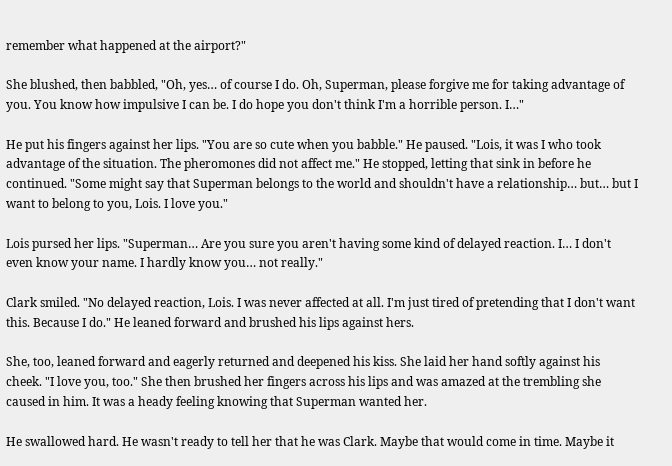remember what happened at the airport?"

She blushed, then babbled, "Oh, yes… of course I do. Oh, Superman, please forgive me for taking advantage of you. You know how impulsive I can be. I do hope you don't think I'm a horrible person. I…"

He put his fingers against her lips. "You are so cute when you babble." He paused. "Lois, it was I who took advantage of the situation. The pheromones did not affect me." He stopped, letting that sink in before he continued. "Some might say that Superman belongs to the world and shouldn't have a relationship… but… but I want to belong to you, Lois. I love you."

Lois pursed her lips. "Superman… Are you sure you aren't having some kind of delayed reaction. I… I don't even know your name. I hardly know you… not really."

Clark smiled. "No delayed reaction, Lois. I was never affected at all. I'm just tired of pretending that I don't want this. Because I do." He leaned forward and brushed his lips against hers.

She, too, leaned forward and eagerly returned and deepened his kiss. She laid her hand softly against his cheek. "I love you, too." She then brushed her fingers across his lips and was amazed at the trembling she caused in him. It was a heady feeling knowing that Superman wanted her.

He swallowed hard. He wasn't ready to tell her that he was Clark. Maybe that would come in time. Maybe it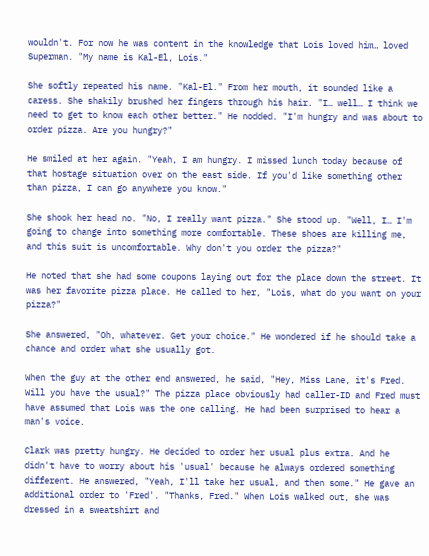wouldn't. For now he was content in the knowledge that Lois loved him… loved Superman. "My name is Kal-El, Lois."

She softly repeated his name. "Kal-El." From her mouth, it sounded like a caress. She shakily brushed her fingers through his hair. "I… well… I think we need to get to know each other better." He nodded. "I'm hungry and was about to order pizza. Are you hungry?"

He smiled at her again. "Yeah, I am hungry. I missed lunch today because of that hostage situation over on the east side. If you'd like something other than pizza, I can go anywhere you know."

She shook her head no. "No, I really want pizza." She stood up. "Well, I… I'm going to change into something more comfortable. These shoes are killing me, and this suit is uncomfortable. Why don't you order the pizza?"

He noted that she had some coupons laying out for the place down the street. It was her favorite pizza place. He called to her, "Lois, what do you want on your pizza?"

She answered, "Oh, whatever. Get your choice." He wondered if he should take a chance and order what she usually got.

When the guy at the other end answered, he said, "Hey, Miss Lane, it's Fred. Will you have the usual?" The pizza place obviously had caller-ID and Fred must have assumed that Lois was the one calling. He had been surprised to hear a man's voice.

Clark was pretty hungry. He decided to order her usual plus extra. And he didn't have to worry about his 'usual' because he always ordered something different. He answered, "Yeah, I'll take her usual, and then some." He gave an additional order to 'Fred'. "Thanks, Fred." When Lois walked out, she was dressed in a sweatshirt and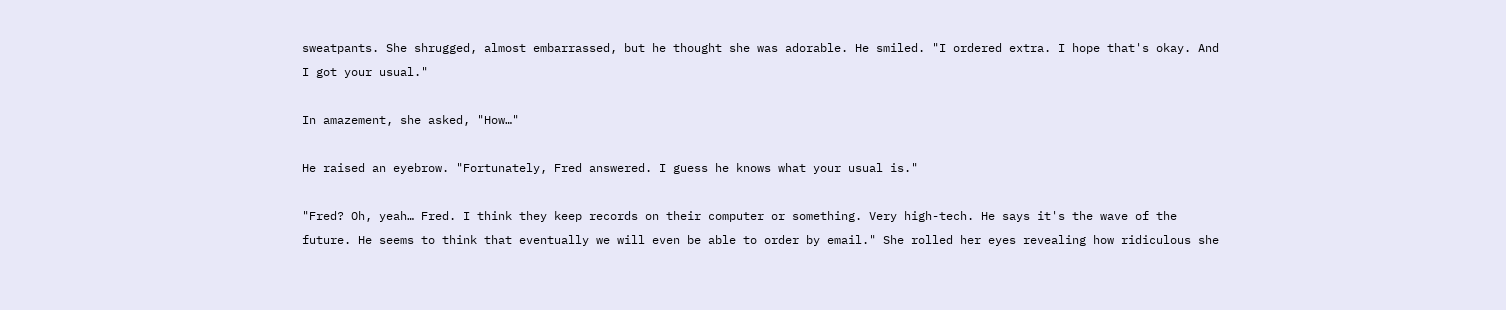sweatpants. She shrugged, almost embarrassed, but he thought she was adorable. He smiled. "I ordered extra. I hope that's okay. And I got your usual."

In amazement, she asked, "How…"

He raised an eyebrow. "Fortunately, Fred answered. I guess he knows what your usual is."

"Fred? Oh, yeah… Fred. I think they keep records on their computer or something. Very high-tech. He says it's the wave of the future. He seems to think that eventually we will even be able to order by email." She rolled her eyes revealing how ridiculous she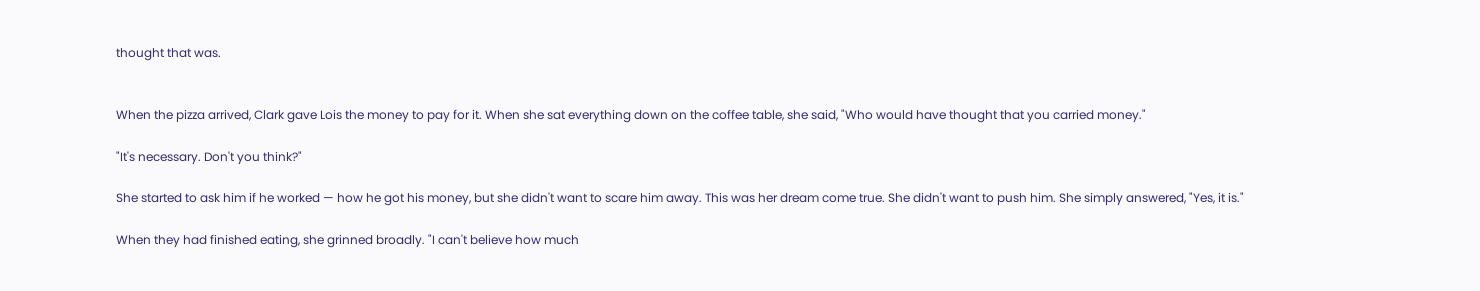thought that was.


When the pizza arrived, Clark gave Lois the money to pay for it. When she sat everything down on the coffee table, she said, "Who would have thought that you carried money."

"It's necessary. Don't you think?"

She started to ask him if he worked — how he got his money, but she didn't want to scare him away. This was her dream come true. She didn't want to push him. She simply answered, "Yes, it is."

When they had finished eating, she grinned broadly. "I can't believe how much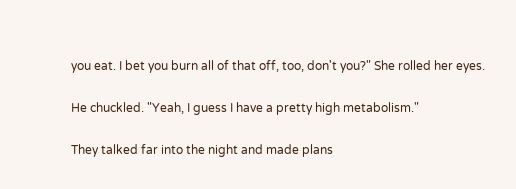you eat. I bet you burn all of that off, too, don't you?" She rolled her eyes.

He chuckled. "Yeah, I guess I have a pretty high metabolism."

They talked far into the night and made plans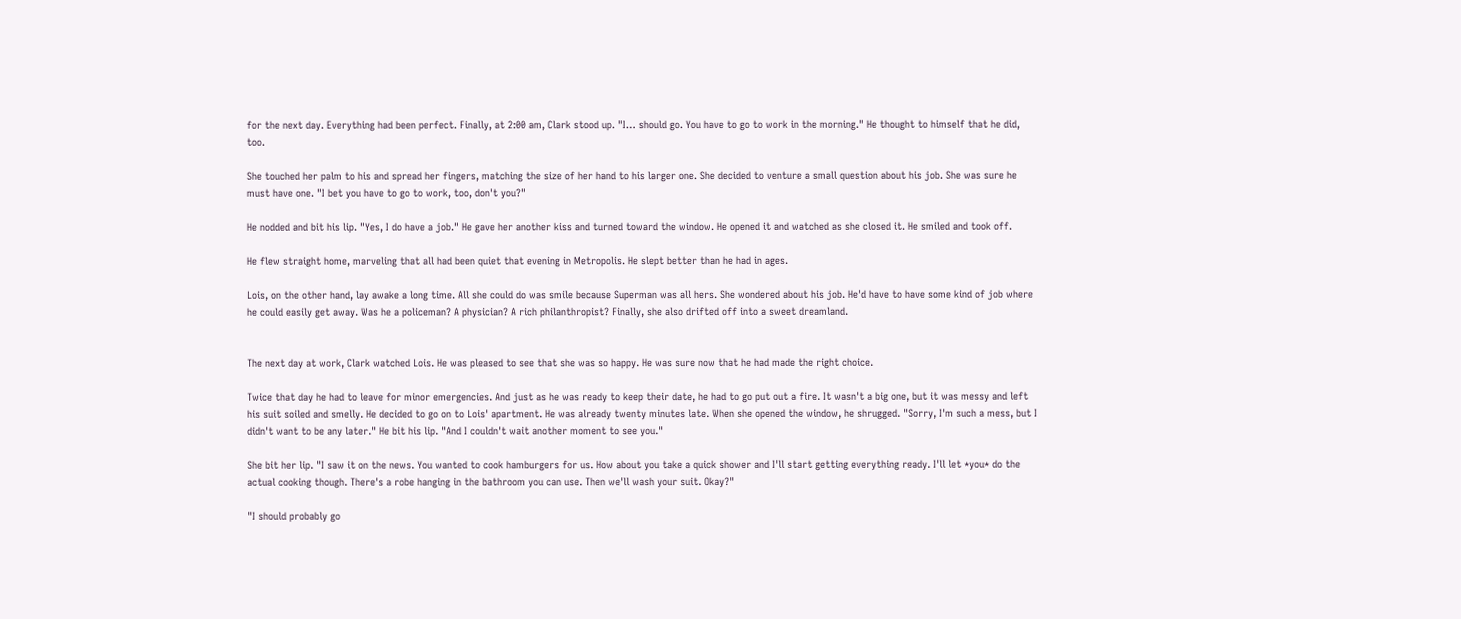for the next day. Everything had been perfect. Finally, at 2:00 am, Clark stood up. "I… should go. You have to go to work in the morning." He thought to himself that he did, too.

She touched her palm to his and spread her fingers, matching the size of her hand to his larger one. She decided to venture a small question about his job. She was sure he must have one. "I bet you have to go to work, too, don't you?"

He nodded and bit his lip. "Yes, I do have a job." He gave her another kiss and turned toward the window. He opened it and watched as she closed it. He smiled and took off.

He flew straight home, marveling that all had been quiet that evening in Metropolis. He slept better than he had in ages.

Lois, on the other hand, lay awake a long time. All she could do was smile because Superman was all hers. She wondered about his job. He'd have to have some kind of job where he could easily get away. Was he a policeman? A physician? A rich philanthropist? Finally, she also drifted off into a sweet dreamland.


The next day at work, Clark watched Lois. He was pleased to see that she was so happy. He was sure now that he had made the right choice.

Twice that day he had to leave for minor emergencies. And just as he was ready to keep their date, he had to go put out a fire. It wasn't a big one, but it was messy and left his suit soiled and smelly. He decided to go on to Lois' apartment. He was already twenty minutes late. When she opened the window, he shrugged. "Sorry, I'm such a mess, but I didn't want to be any later." He bit his lip. "And I couldn't wait another moment to see you."

She bit her lip. "I saw it on the news. You wanted to cook hamburgers for us. How about you take a quick shower and I'll start getting everything ready. I'll let *you* do the actual cooking though. There's a robe hanging in the bathroom you can use. Then we'll wash your suit. Okay?"

"I should probably go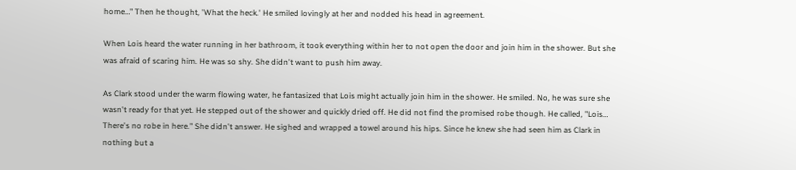home…" Then he thought, 'What the heck.' He smiled lovingly at her and nodded his head in agreement.

When Lois heard the water running in her bathroom, it took everything within her to not open the door and join him in the shower. But she was afraid of scaring him. He was so shy. She didn't want to push him away.

As Clark stood under the warm flowing water, he fantasized that Lois might actually join him in the shower. He smiled. No, he was sure she wasn't ready for that yet. He stepped out of the shower and quickly dried off. He did not find the promised robe though. He called, "Lois… There's no robe in here." She didn't answer. He sighed and wrapped a towel around his hips. Since he knew she had seen him as Clark in nothing but a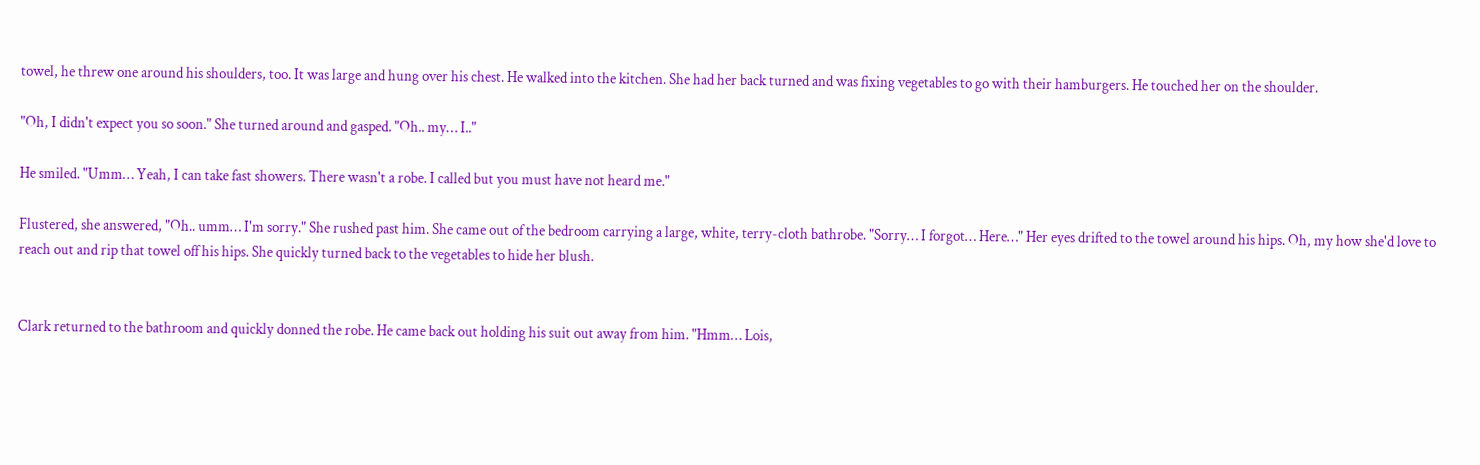towel, he threw one around his shoulders, too. It was large and hung over his chest. He walked into the kitchen. She had her back turned and was fixing vegetables to go with their hamburgers. He touched her on the shoulder.

"Oh, I didn't expect you so soon." She turned around and gasped. "Oh.. my… I.."

He smiled. "Umm… Yeah, I can take fast showers. There wasn't a robe. I called but you must have not heard me."

Flustered, she answered, "Oh.. umm… I'm sorry." She rushed past him. She came out of the bedroom carrying a large, white, terry-cloth bathrobe. "Sorry… I forgot… Here…" Her eyes drifted to the towel around his hips. Oh, my how she'd love to reach out and rip that towel off his hips. She quickly turned back to the vegetables to hide her blush.


Clark returned to the bathroom and quickly donned the robe. He came back out holding his suit out away from him. "Hmm… Lois,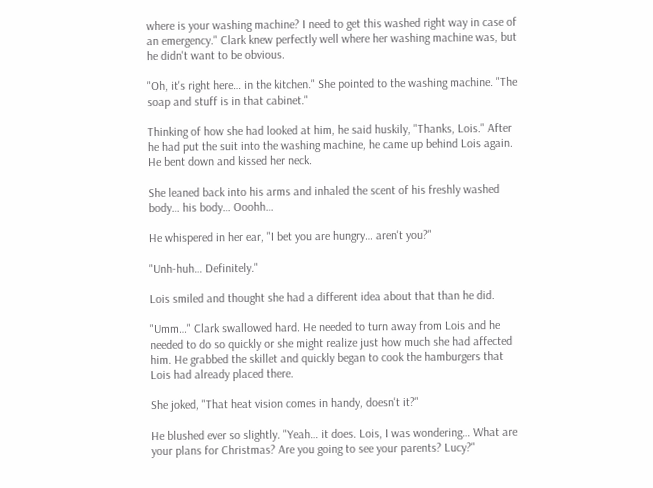where is your washing machine? I need to get this washed right way in case of an emergency." Clark knew perfectly well where her washing machine was, but he didn't want to be obvious.

"Oh, it's right here… in the kitchen." She pointed to the washing machine. "The soap and stuff is in that cabinet."

Thinking of how she had looked at him, he said huskily, "Thanks, Lois." After he had put the suit into the washing machine, he came up behind Lois again. He bent down and kissed her neck.

She leaned back into his arms and inhaled the scent of his freshly washed body… his body… Ooohh…

He whispered in her ear, "I bet you are hungry… aren't you?"

"Unh-huh… Definitely."

Lois smiled and thought she had a different idea about that than he did.

"Umm…" Clark swallowed hard. He needed to turn away from Lois and he needed to do so quickly or she might realize just how much she had affected him. He grabbed the skillet and quickly began to cook the hamburgers that Lois had already placed there.

She joked, "That heat vision comes in handy, doesn't it?"

He blushed ever so slightly. "Yeah… it does. Lois, I was wondering… What are your plans for Christmas? Are you going to see your parents? Lucy?"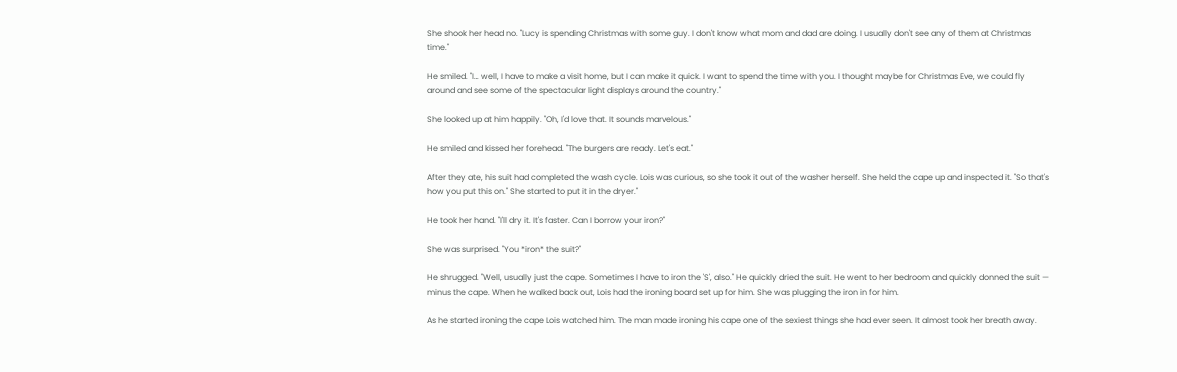She shook her head no. "Lucy is spending Christmas with some guy. I don't know what mom and dad are doing. I usually don't see any of them at Christmas time."

He smiled. "I… well, I have to make a visit home, but I can make it quick. I want to spend the time with you. I thought maybe for Christmas Eve, we could fly around and see some of the spectacular light displays around the country."

She looked up at him happily. "Oh, I'd love that. It sounds marvelous."

He smiled and kissed her forehead. "The burgers are ready. Let's eat."

After they ate, his suit had completed the wash cycle. Lois was curious, so she took it out of the washer herself. She held the cape up and inspected it. "So that's how you put this on." She started to put it in the dryer."

He took her hand. "I'll dry it. It's faster. Can I borrow your iron?"

She was surprised. "You *iron* the suit?"

He shrugged. "Well, usually just the cape. Sometimes I have to iron the 'S', also." He quickly dried the suit. He went to her bedroom and quickly donned the suit — minus the cape. When he walked back out, Lois had the ironing board set up for him. She was plugging the iron in for him.

As he started ironing the cape Lois watched him. The man made ironing his cape one of the sexiest things she had ever seen. It almost took her breath away.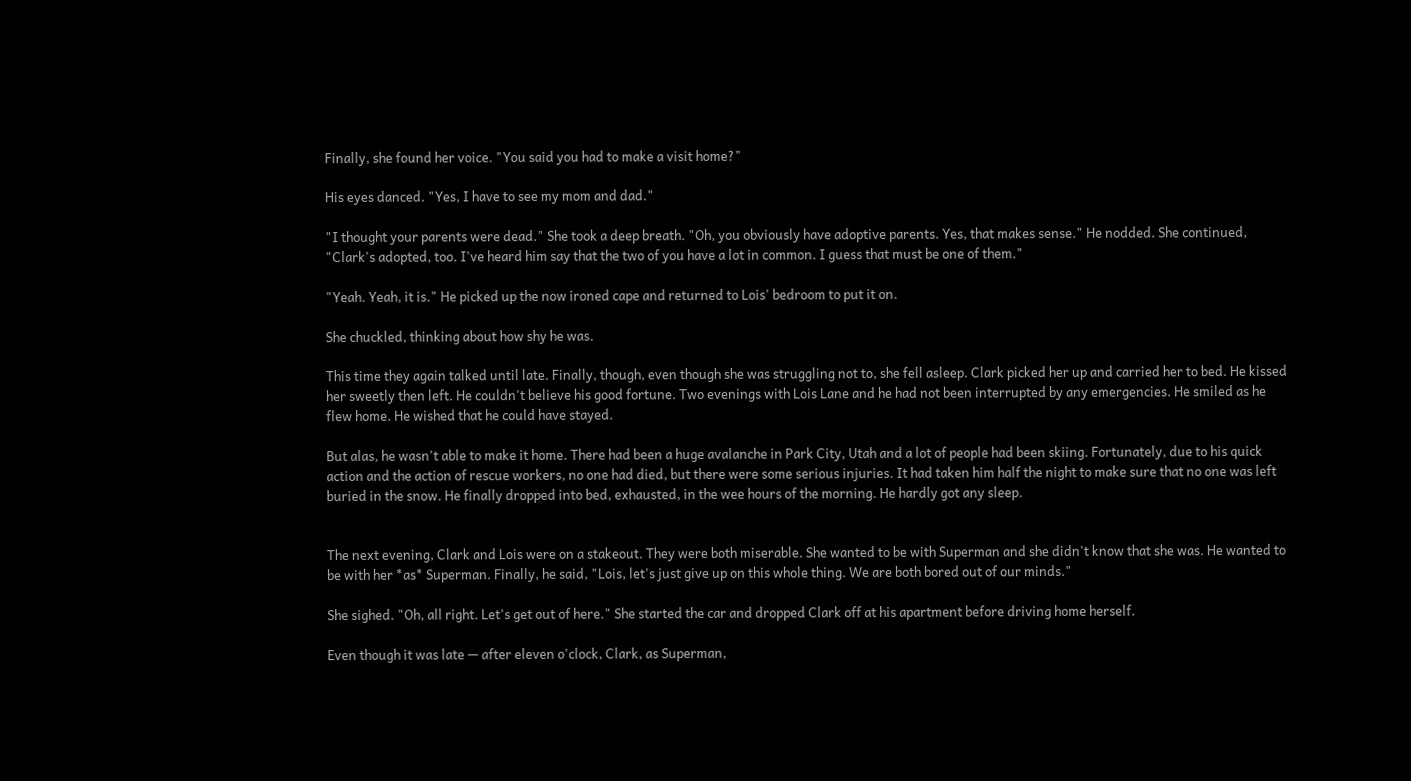Finally, she found her voice. "You said you had to make a visit home?"

His eyes danced. "Yes, I have to see my mom and dad."

"I thought your parents were dead." She took a deep breath. "Oh, you obviously have adoptive parents. Yes, that makes sense." He nodded. She continued, "Clark's adopted, too. I've heard him say that the two of you have a lot in common. I guess that must be one of them."

"Yeah. Yeah, it is." He picked up the now ironed cape and returned to Lois' bedroom to put it on.

She chuckled, thinking about how shy he was.

This time they again talked until late. Finally, though, even though she was struggling not to, she fell asleep. Clark picked her up and carried her to bed. He kissed her sweetly then left. He couldn't believe his good fortune. Two evenings with Lois Lane and he had not been interrupted by any emergencies. He smiled as he flew home. He wished that he could have stayed.

But alas, he wasn't able to make it home. There had been a huge avalanche in Park City, Utah and a lot of people had been skiing. Fortunately, due to his quick action and the action of rescue workers, no one had died, but there were some serious injuries. It had taken him half the night to make sure that no one was left buried in the snow. He finally dropped into bed, exhausted, in the wee hours of the morning. He hardly got any sleep.


The next evening, Clark and Lois were on a stakeout. They were both miserable. She wanted to be with Superman and she didn't know that she was. He wanted to be with her *as* Superman. Finally, he said, "Lois, let's just give up on this whole thing. We are both bored out of our minds."

She sighed. "Oh, all right. Let's get out of here." She started the car and dropped Clark off at his apartment before driving home herself.

Even though it was late — after eleven o'clock, Clark, as Superman,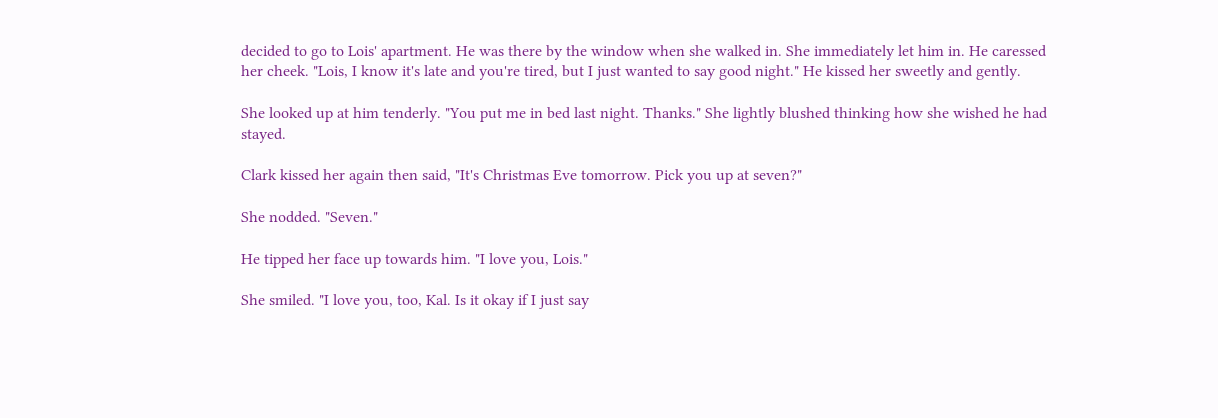decided to go to Lois' apartment. He was there by the window when she walked in. She immediately let him in. He caressed her cheek. "Lois, I know it's late and you're tired, but I just wanted to say good night." He kissed her sweetly and gently.

She looked up at him tenderly. "You put me in bed last night. Thanks." She lightly blushed thinking how she wished he had stayed.

Clark kissed her again then said, "It's Christmas Eve tomorrow. Pick you up at seven?"

She nodded. "Seven."

He tipped her face up towards him. "I love you, Lois."

She smiled. "I love you, too, Kal. Is it okay if I just say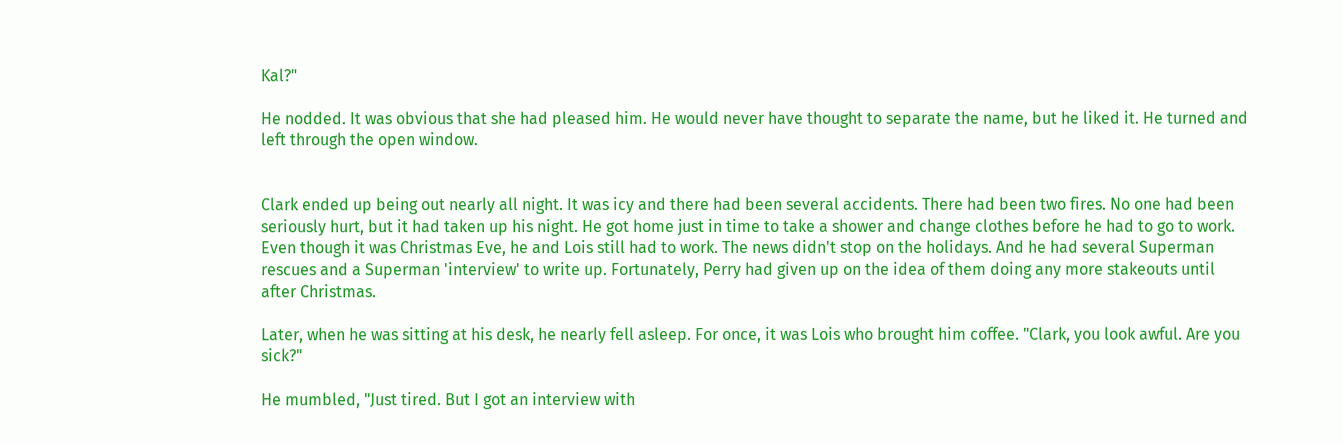Kal?"

He nodded. It was obvious that she had pleased him. He would never have thought to separate the name, but he liked it. He turned and left through the open window.


Clark ended up being out nearly all night. It was icy and there had been several accidents. There had been two fires. No one had been seriously hurt, but it had taken up his night. He got home just in time to take a shower and change clothes before he had to go to work. Even though it was Christmas Eve, he and Lois still had to work. The news didn't stop on the holidays. And he had several Superman rescues and a Superman 'interview' to write up. Fortunately, Perry had given up on the idea of them doing any more stakeouts until after Christmas.

Later, when he was sitting at his desk, he nearly fell asleep. For once, it was Lois who brought him coffee. "Clark, you look awful. Are you sick?"

He mumbled, "Just tired. But I got an interview with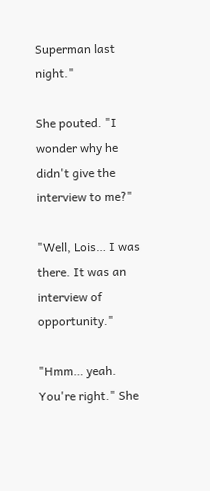Superman last night."

She pouted. "I wonder why he didn't give the interview to me?"

"Well, Lois… I was there. It was an interview of opportunity."

"Hmm… yeah. You're right." She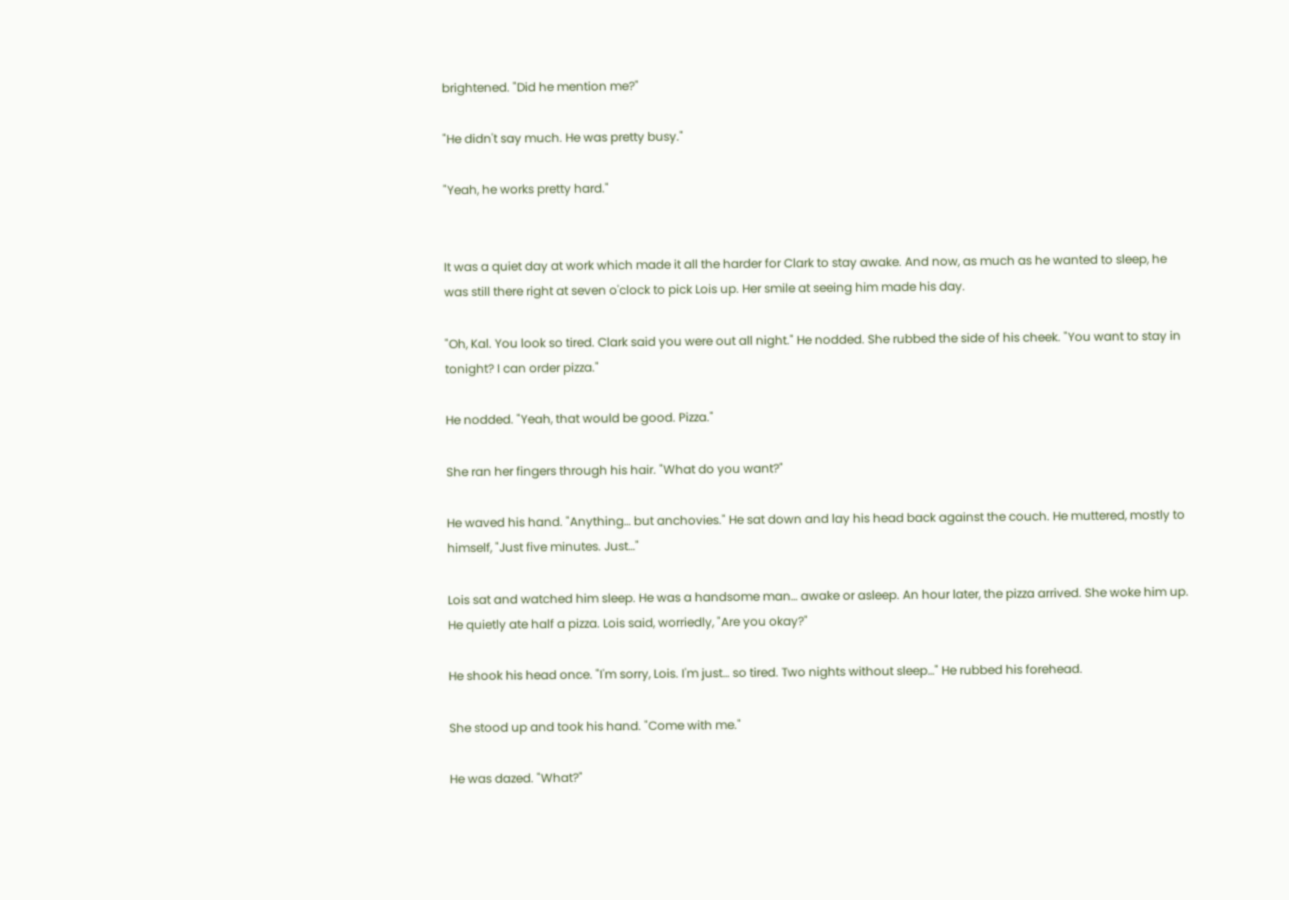brightened. "Did he mention me?"

"He didn't say much. He was pretty busy."

"Yeah, he works pretty hard."


It was a quiet day at work which made it all the harder for Clark to stay awake. And now, as much as he wanted to sleep, he was still there right at seven o'clock to pick Lois up. Her smile at seeing him made his day.

"Oh, Kal. You look so tired. Clark said you were out all night." He nodded. She rubbed the side of his cheek. "You want to stay in tonight? I can order pizza."

He nodded. "Yeah, that would be good. Pizza."

She ran her fingers through his hair. "What do you want?"

He waved his hand. "Anything… but anchovies." He sat down and lay his head back against the couch. He muttered, mostly to himself, "Just five minutes. Just…"

Lois sat and watched him sleep. He was a handsome man… awake or asleep. An hour later, the pizza arrived. She woke him up. He quietly ate half a pizza. Lois said, worriedly, "Are you okay?"

He shook his head once. "I'm sorry, Lois. I'm just… so tired. Two nights without sleep…" He rubbed his forehead.

She stood up and took his hand. "Come with me."

He was dazed. "What?"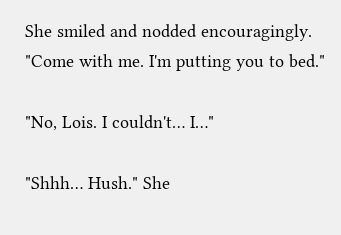She smiled and nodded encouragingly. "Come with me. I'm putting you to bed."

"No, Lois. I couldn't… I…"

"Shhh… Hush." She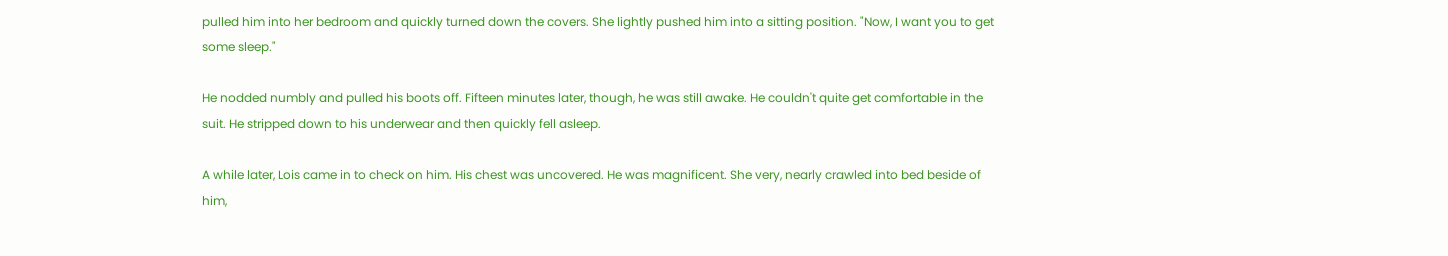pulled him into her bedroom and quickly turned down the covers. She lightly pushed him into a sitting position. "Now, I want you to get some sleep."

He nodded numbly and pulled his boots off. Fifteen minutes later, though, he was still awake. He couldn't quite get comfortable in the suit. He stripped down to his underwear and then quickly fell asleep.

A while later, Lois came in to check on him. His chest was uncovered. He was magnificent. She very, nearly crawled into bed beside of him,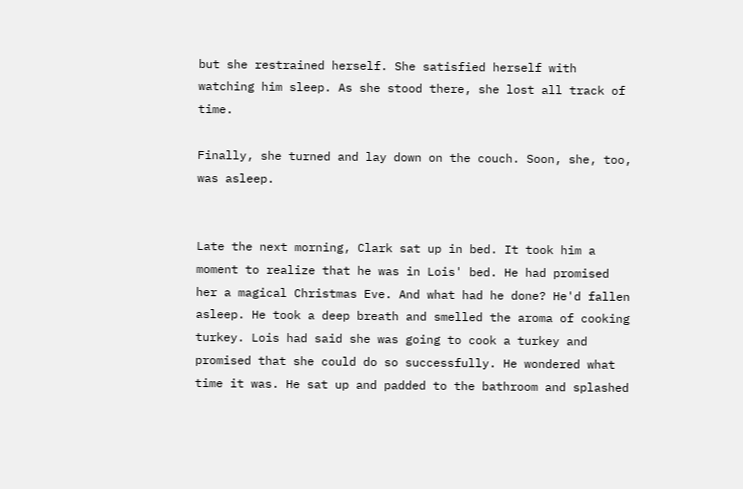but she restrained herself. She satisfied herself with watching him sleep. As she stood there, she lost all track of time.

Finally, she turned and lay down on the couch. Soon, she, too, was asleep.


Late the next morning, Clark sat up in bed. It took him a moment to realize that he was in Lois' bed. He had promised her a magical Christmas Eve. And what had he done? He'd fallen asleep. He took a deep breath and smelled the aroma of cooking turkey. Lois had said she was going to cook a turkey and promised that she could do so successfully. He wondered what time it was. He sat up and padded to the bathroom and splashed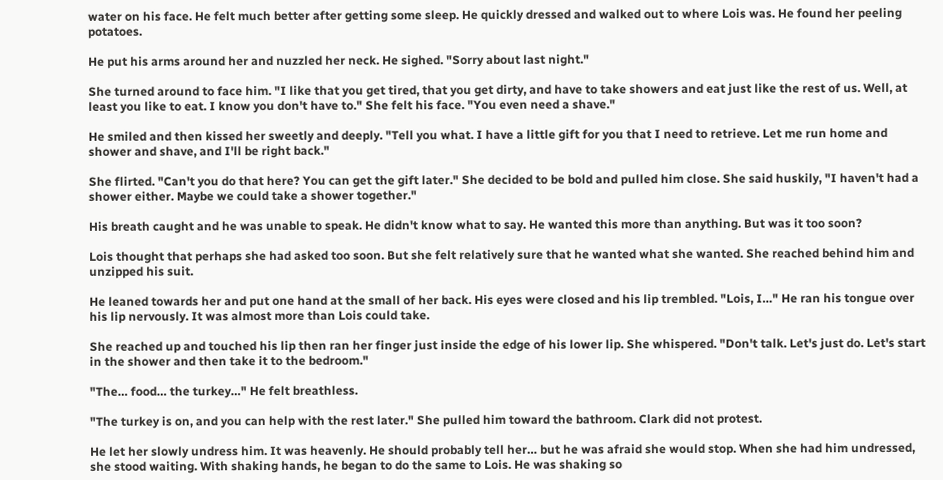water on his face. He felt much better after getting some sleep. He quickly dressed and walked out to where Lois was. He found her peeling potatoes.

He put his arms around her and nuzzled her neck. He sighed. "Sorry about last night."

She turned around to face him. "I like that you get tired, that you get dirty, and have to take showers and eat just like the rest of us. Well, at least you like to eat. I know you don't have to." She felt his face. "You even need a shave."

He smiled and then kissed her sweetly and deeply. "Tell you what. I have a little gift for you that I need to retrieve. Let me run home and shower and shave, and I'll be right back."

She flirted. "Can't you do that here? You can get the gift later." She decided to be bold and pulled him close. She said huskily, "I haven't had a shower either. Maybe we could take a shower together."

His breath caught and he was unable to speak. He didn't know what to say. He wanted this more than anything. But was it too soon?

Lois thought that perhaps she had asked too soon. But she felt relatively sure that he wanted what she wanted. She reached behind him and unzipped his suit.

He leaned towards her and put one hand at the small of her back. His eyes were closed and his lip trembled. "Lois, I…" He ran his tongue over his lip nervously. It was almost more than Lois could take.

She reached up and touched his lip then ran her finger just inside the edge of his lower lip. She whispered. "Don't talk. Let's just do. Let's start in the shower and then take it to the bedroom."

"The… food… the turkey…" He felt breathless.

"The turkey is on, and you can help with the rest later." She pulled him toward the bathroom. Clark did not protest.

He let her slowly undress him. It was heavenly. He should probably tell her… but he was afraid she would stop. When she had him undressed, she stood waiting. With shaking hands, he began to do the same to Lois. He was shaking so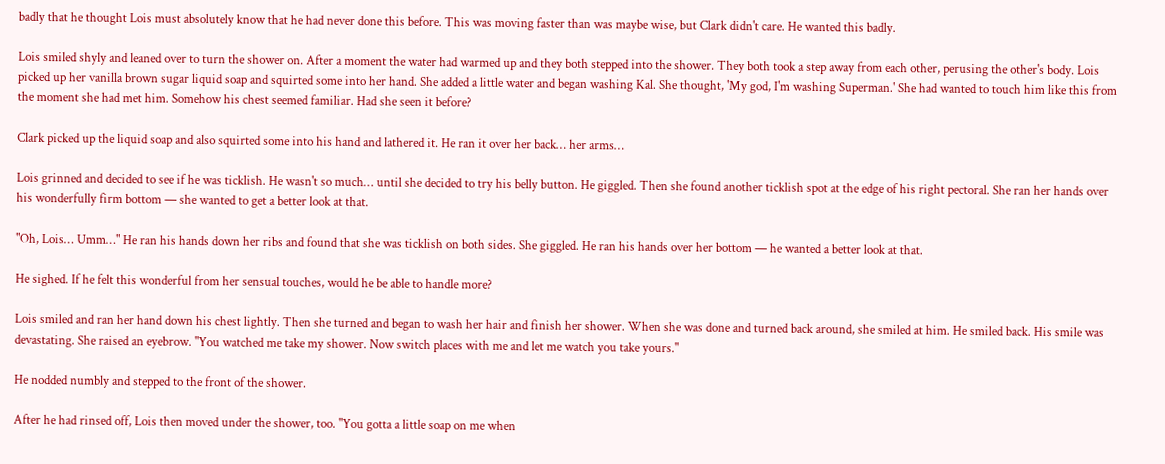badly that he thought Lois must absolutely know that he had never done this before. This was moving faster than was maybe wise, but Clark didn't care. He wanted this badly.

Lois smiled shyly and leaned over to turn the shower on. After a moment the water had warmed up and they both stepped into the shower. They both took a step away from each other, perusing the other's body. Lois picked up her vanilla brown sugar liquid soap and squirted some into her hand. She added a little water and began washing Kal. She thought, 'My god, I'm washing Superman.' She had wanted to touch him like this from the moment she had met him. Somehow his chest seemed familiar. Had she seen it before?

Clark picked up the liquid soap and also squirted some into his hand and lathered it. He ran it over her back… her arms…

Lois grinned and decided to see if he was ticklish. He wasn't so much… until she decided to try his belly button. He giggled. Then she found another ticklish spot at the edge of his right pectoral. She ran her hands over his wonderfully firm bottom — she wanted to get a better look at that.

"Oh, Lois… Umm…" He ran his hands down her ribs and found that she was ticklish on both sides. She giggled. He ran his hands over her bottom — he wanted a better look at that.

He sighed. If he felt this wonderful from her sensual touches, would he be able to handle more?

Lois smiled and ran her hand down his chest lightly. Then she turned and began to wash her hair and finish her shower. When she was done and turned back around, she smiled at him. He smiled back. His smile was devastating. She raised an eyebrow. "You watched me take my shower. Now switch places with me and let me watch you take yours."

He nodded numbly and stepped to the front of the shower.

After he had rinsed off, Lois then moved under the shower, too. "You gotta a little soap on me when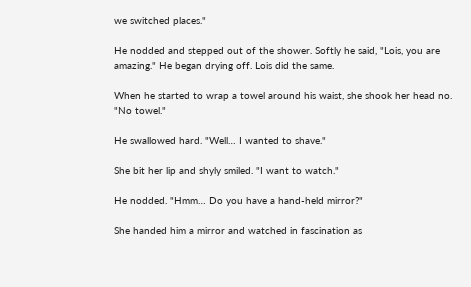we switched places."

He nodded and stepped out of the shower. Softly he said, "Lois, you are amazing." He began drying off. Lois did the same.

When he started to wrap a towel around his waist, she shook her head no. "No towel."

He swallowed hard. "Well… I wanted to shave."

She bit her lip and shyly smiled. "I want to watch."

He nodded. "Hmm… Do you have a hand-held mirror?"

She handed him a mirror and watched in fascination as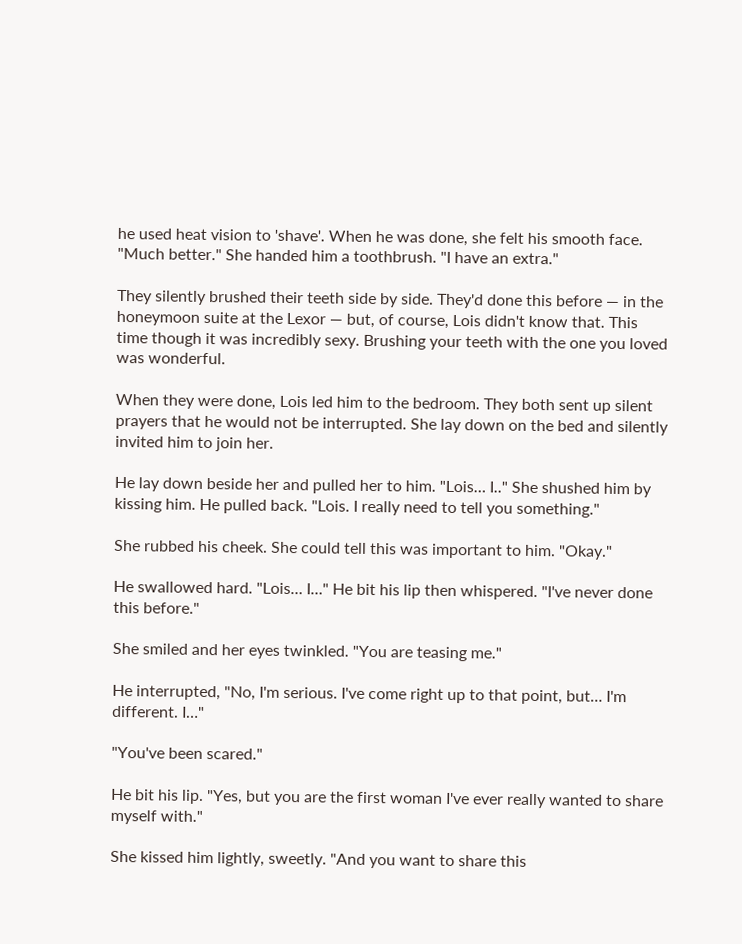he used heat vision to 'shave'. When he was done, she felt his smooth face. "Much better." She handed him a toothbrush. "I have an extra."

They silently brushed their teeth side by side. They'd done this before — in the honeymoon suite at the Lexor — but, of course, Lois didn't know that. This time though it was incredibly sexy. Brushing your teeth with the one you loved was wonderful.

When they were done, Lois led him to the bedroom. They both sent up silent prayers that he would not be interrupted. She lay down on the bed and silently invited him to join her.

He lay down beside her and pulled her to him. "Lois… I.." She shushed him by kissing him. He pulled back. "Lois. I really need to tell you something."

She rubbed his cheek. She could tell this was important to him. "Okay."

He swallowed hard. "Lois… I…" He bit his lip then whispered. "I've never done this before."

She smiled and her eyes twinkled. "You are teasing me."

He interrupted, "No, I'm serious. I've come right up to that point, but… I'm different. I…"

"You've been scared."

He bit his lip. "Yes, but you are the first woman I've ever really wanted to share myself with."

She kissed him lightly, sweetly. "And you want to share this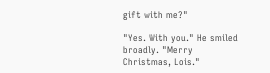gift with me?"

"Yes. With you." He smiled broadly. "Merry Christmas, Lois."